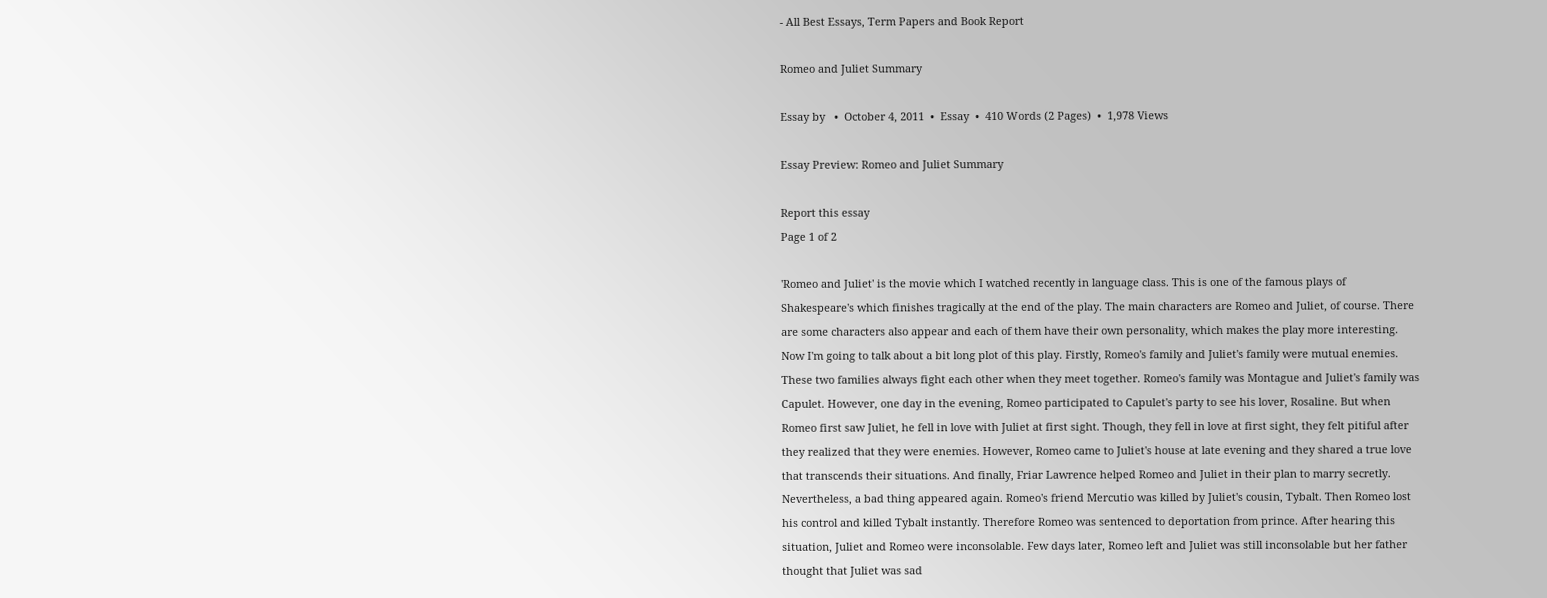- All Best Essays, Term Papers and Book Report

Romeo and Juliet Summary

Essay by   •  October 4, 2011  •  Essay  •  410 Words (2 Pages)  •  1,978 Views

Essay Preview: Romeo and Juliet Summary

Report this essay
Page 1 of 2

'Romeo and Juliet' is the movie which I watched recently in language class. This is one of the famous plays of Shakespeare's which finishes tragically at the end of the play. The main characters are Romeo and Juliet, of course. There are some characters also appear and each of them have their own personality, which makes the play more interesting. Now I'm going to talk about a bit long plot of this play. Firstly, Romeo's family and Juliet's family were mutual enemies. These two families always fight each other when they meet together. Romeo's family was Montague and Juliet's family was Capulet. However, one day in the evening, Romeo participated to Capulet's party to see his lover, Rosaline. But when Romeo first saw Juliet, he fell in love with Juliet at first sight. Though, they fell in love at first sight, they felt pitiful after they realized that they were enemies. However, Romeo came to Juliet's house at late evening and they shared a true love that transcends their situations. And finally, Friar Lawrence helped Romeo and Juliet in their plan to marry secretly. Nevertheless, a bad thing appeared again. Romeo's friend Mercutio was killed by Juliet's cousin, Tybalt. Then Romeo lost his control and killed Tybalt instantly. Therefore Romeo was sentenced to deportation from prince. After hearing this situation, Juliet and Romeo were inconsolable. Few days later, Romeo left and Juliet was still inconsolable but her father thought that Juliet was sad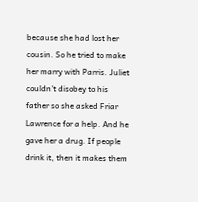because she had lost her cousin. So he tried to make her marry with Parris. Juliet couldn't disobey to his father so she asked Friar Lawrence for a help. And he gave her a drug. If people drink it, then it makes them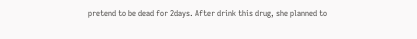pretend to be dead for 2days. After drink this drug, she planned to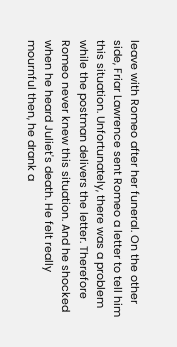leave with Romeo after her funeral. On the other side, Friar Lawrence sent Romeo a letter to tell him this situation. Unfortunately, there was a problem while the postman delivers the letter. Therefore Romeo never knew this situation. And he shocked when he heard Juliet's death. He felt really mournful then, he drank a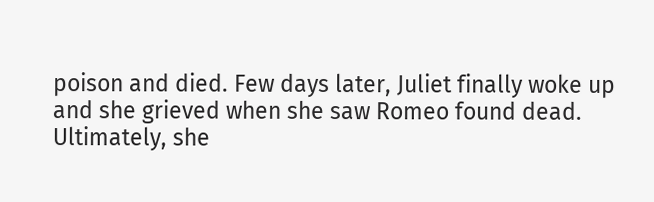poison and died. Few days later, Juliet finally woke up and she grieved when she saw Romeo found dead. Ultimately, she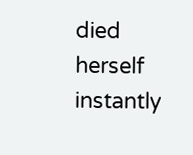died herself instantly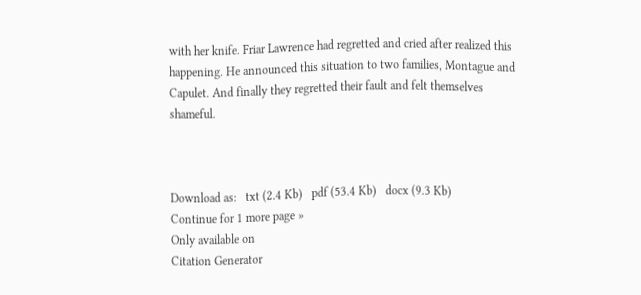with her knife. Friar Lawrence had regretted and cried after realized this happening. He announced this situation to two families, Montague and Capulet. And finally they regretted their fault and felt themselves shameful.



Download as:   txt (2.4 Kb)   pdf (53.4 Kb)   docx (9.3 Kb)
Continue for 1 more page »
Only available on
Citation Generator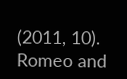(2011, 10). Romeo and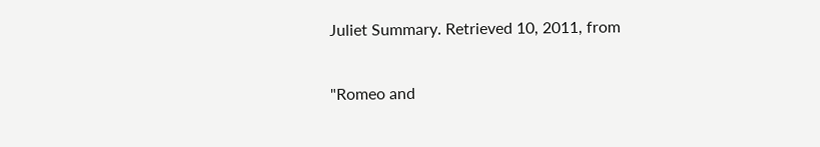Juliet Summary. Retrieved 10, 2011, from

"Romeo and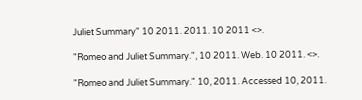Juliet Summary" 10 2011. 2011. 10 2011 <>.

"Romeo and Juliet Summary.", 10 2011. Web. 10 2011. <>.

"Romeo and Juliet Summary." 10, 2011. Accessed 10, 2011.